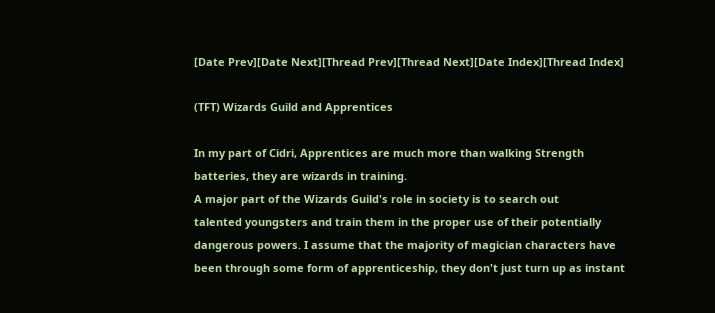[Date Prev][Date Next][Thread Prev][Thread Next][Date Index][Thread Index]

(TFT) Wizards Guild and Apprentices

In my part of Cidri, Apprentices are much more than walking Strength
batteries, they are wizards in training.
A major part of the Wizards Guild's role in society is to search out
talented youngsters and train them in the proper use of their potentially
dangerous powers. I assume that the majority of magician characters have
been through some form of apprenticeship, they don't just turn up as instant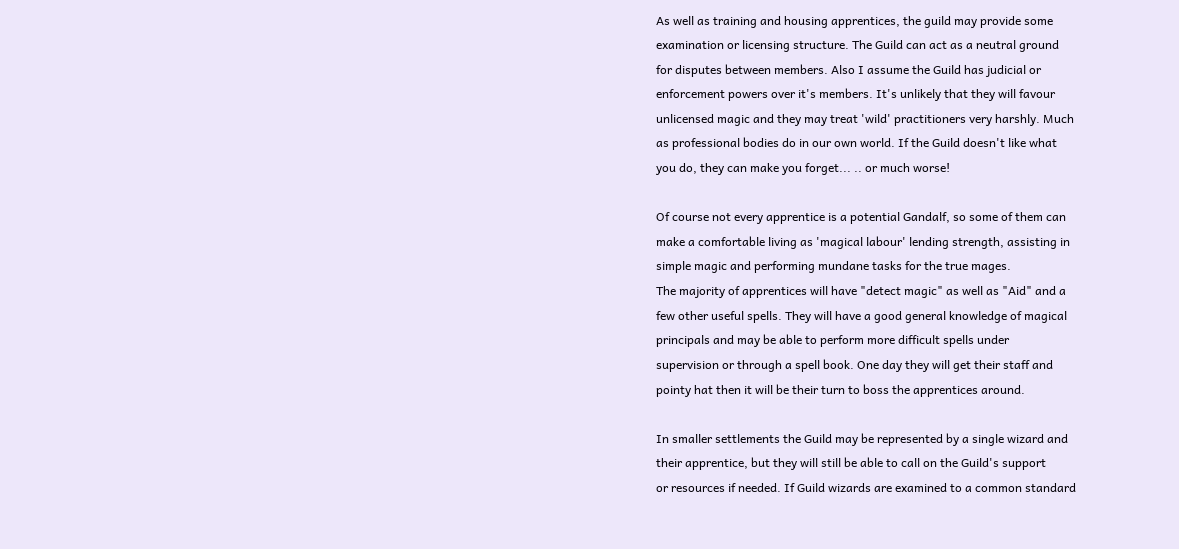As well as training and housing apprentices, the guild may provide some
examination or licensing structure. The Guild can act as a neutral ground
for disputes between members. Also I assume the Guild has judicial or
enforcement powers over it's members. It's unlikely that they will favour
unlicensed magic and they may treat 'wild' practitioners very harshly. Much
as professional bodies do in our own world. If the Guild doesn't like what
you do, they can make you forget... .. or much worse!

Of course not every apprentice is a potential Gandalf, so some of them can
make a comfortable living as 'magical labour' lending strength, assisting in
simple magic and performing mundane tasks for the true mages.
The majority of apprentices will have "detect magic" as well as "Aid" and a
few other useful spells. They will have a good general knowledge of magical
principals and may be able to perform more difficult spells under
supervision or through a spell book. One day they will get their staff and
pointy hat then it will be their turn to boss the apprentices around.

In smaller settlements the Guild may be represented by a single wizard and
their apprentice, but they will still be able to call on the Guild's support
or resources if needed. If Guild wizards are examined to a common standard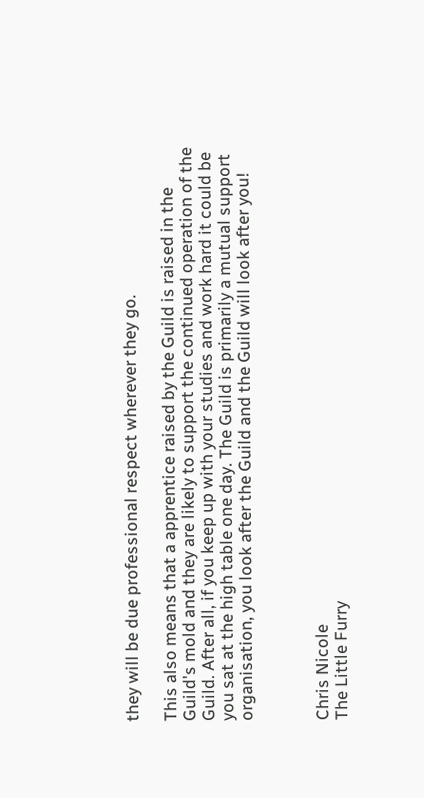they will be due professional respect wherever they go.

This also means that a apprentice raised by the Guild is raised in the
Guild's mold and they are likely to support the continued operation of the
Guild. After all, if you keep up with your studies and work hard it could be
you sat at the high table one day. The Guild is primarily a mutual support
organisation, you look after the Guild and the Guild will look after you!



Chris Nicole
The Little Furry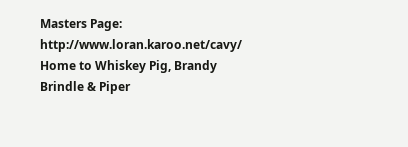Masters Page:    http://www.loran.karoo.net/cavy/
Home to Whiskey Pig, Brandy Brindle & Piper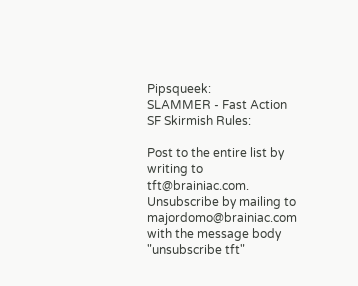Pipsqueek:
SLAMMER - Fast Action SF Skirmish Rules:

Post to the entire list by writing to tft@brainiac.com.
Unsubscribe by mailing to majordomo@brainiac.com with the message body
"unsubscribe tft"